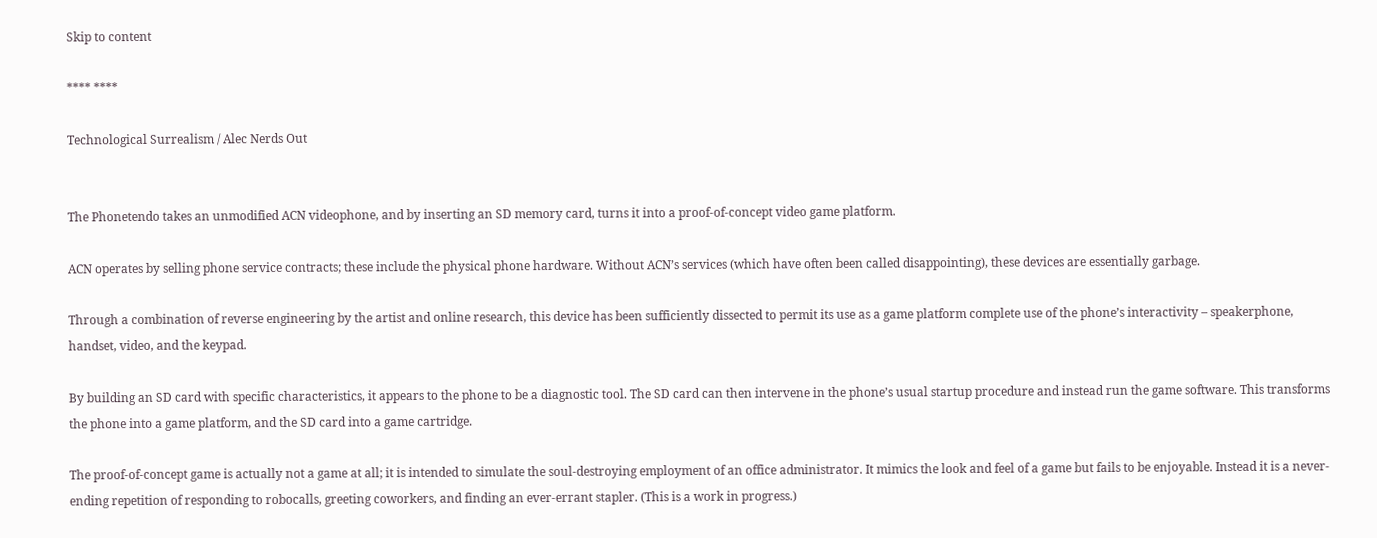Skip to content

**** ****

Technological Surrealism / Alec Nerds Out


The Phonetendo takes an unmodified ACN videophone, and by inserting an SD memory card, turns it into a proof-of-concept video game platform.

ACN operates by selling phone service contracts; these include the physical phone hardware. Without ACN’s services (which have often been called disappointing), these devices are essentially garbage.

Through a combination of reverse engineering by the artist and online research, this device has been sufficiently dissected to permit its use as a game platform complete use of the phone’s interactivity – speakerphone, handset, video, and the keypad.

By building an SD card with specific characteristics, it appears to the phone to be a diagnostic tool. The SD card can then intervene in the phone’s usual startup procedure and instead run the game software. This transforms the phone into a game platform, and the SD card into a game cartridge.

The proof-of-concept game is actually not a game at all; it is intended to simulate the soul-destroying employment of an office administrator. It mimics the look and feel of a game but fails to be enjoyable. Instead it is a never-ending repetition of responding to robocalls, greeting coworkers, and finding an ever-errant stapler. (This is a work in progress.)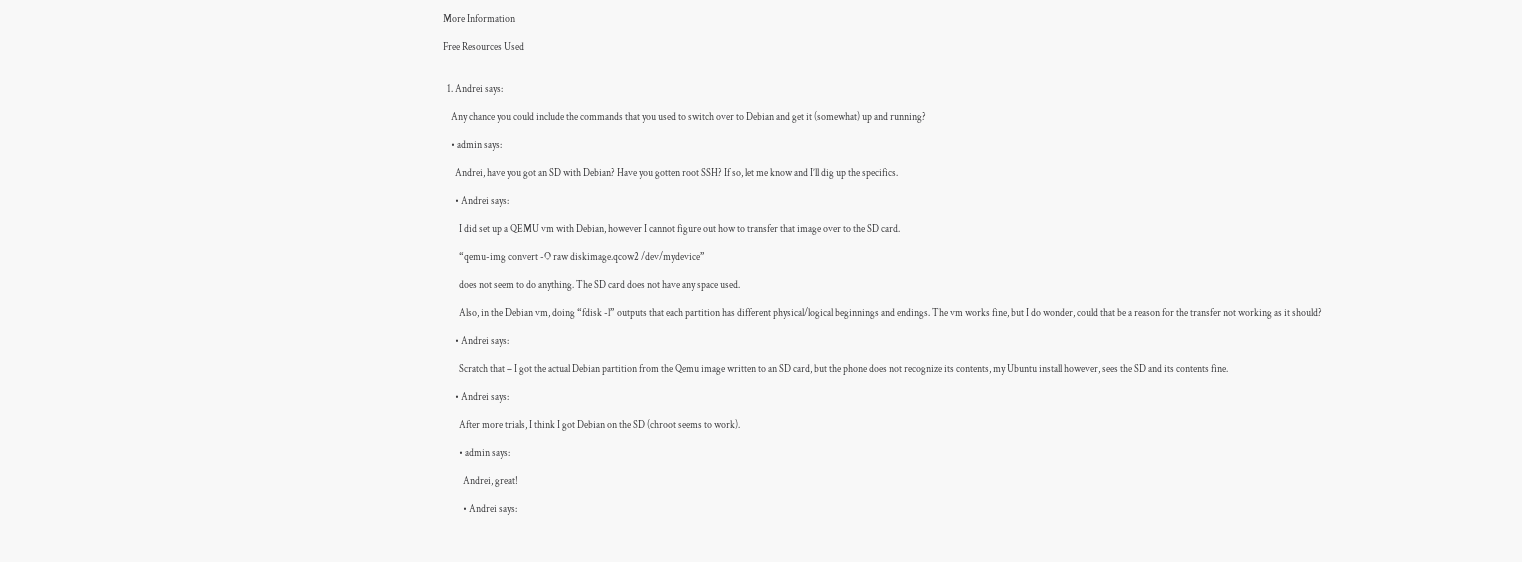More Information

Free Resources Used


  1. Andrei says:

    Any chance you could include the commands that you used to switch over to Debian and get it (somewhat) up and running?

    • admin says:

      Andrei, have you got an SD with Debian? Have you gotten root SSH? If so, let me know and I’ll dig up the specifics.

      • Andrei says:

        I did set up a QEMU vm with Debian, however I cannot figure out how to transfer that image over to the SD card.

        “qemu-img convert -O raw diskimage.qcow2 /dev/mydevice”

        does not seem to do anything. The SD card does not have any space used.

        Also, in the Debian vm, doing “fdisk -l” outputs that each partition has different physical/logical beginnings and endings. The vm works fine, but I do wonder, could that be a reason for the transfer not working as it should?

      • Andrei says:

        Scratch that – I got the actual Debian partition from the Qemu image written to an SD card, but the phone does not recognize its contents, my Ubuntu install however, sees the SD and its contents fine.

      • Andrei says:

        After more trials, I think I got Debian on the SD (chroot seems to work).

        • admin says:

          Andrei, great!

          • Andrei says: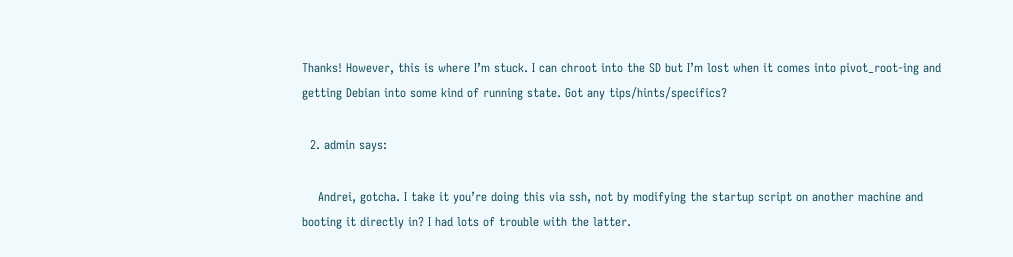Thanks! However, this is where I’m stuck. I can chroot into the SD but I’m lost when it comes into pivot_root-ing and getting Debian into some kind of running state. Got any tips/hints/specifics?

  2. admin says:

    Andrei, gotcha. I take it you’re doing this via ssh, not by modifying the startup script on another machine and booting it directly in? I had lots of trouble with the latter.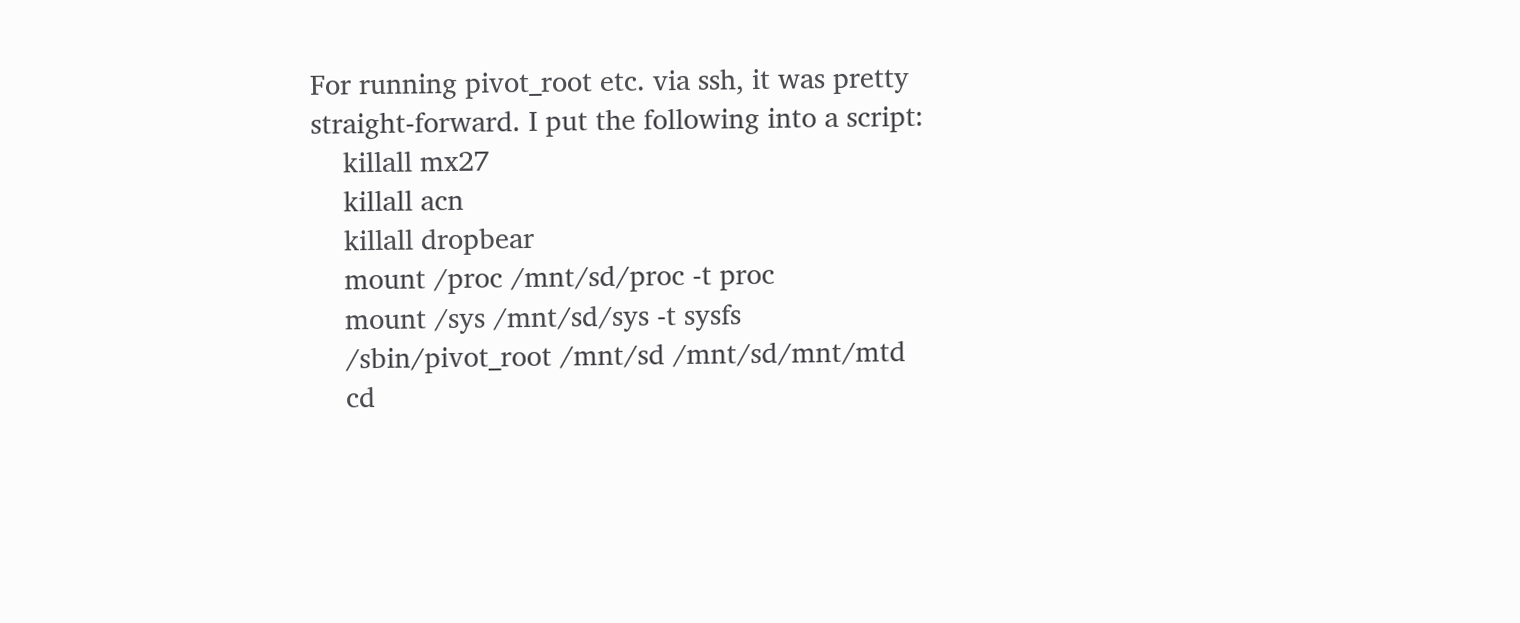For running pivot_root etc. via ssh, it was pretty straight-forward. I put the following into a script:
    killall mx27
    killall acn
    killall dropbear
    mount /proc /mnt/sd/proc -t proc
    mount /sys /mnt/sd/sys -t sysfs
    /sbin/pivot_root /mnt/sd /mnt/sd/mnt/mtd
    cd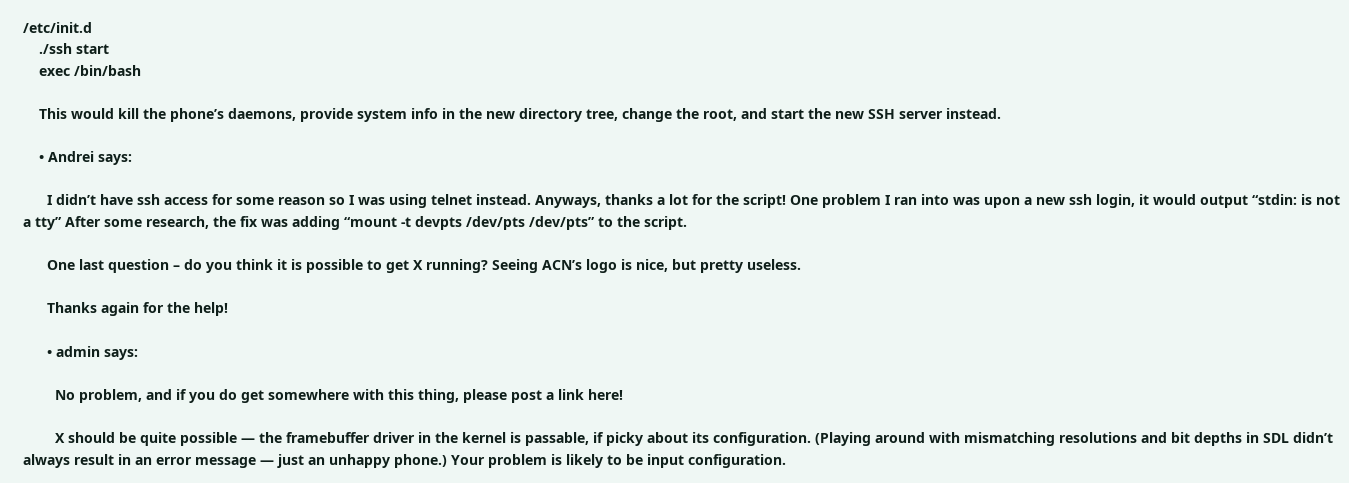/etc/init.d
    ./ssh start
    exec /bin/bash

    This would kill the phone’s daemons, provide system info in the new directory tree, change the root, and start the new SSH server instead.

    • Andrei says:

      I didn’t have ssh access for some reason so I was using telnet instead. Anyways, thanks a lot for the script! One problem I ran into was upon a new ssh login, it would output “stdin: is not a tty” After some research, the fix was adding “mount -t devpts /dev/pts /dev/pts” to the script.

      One last question – do you think it is possible to get X running? Seeing ACN’s logo is nice, but pretty useless.

      Thanks again for the help!

      • admin says:

        No problem, and if you do get somewhere with this thing, please post a link here!

        X should be quite possible — the framebuffer driver in the kernel is passable, if picky about its configuration. (Playing around with mismatching resolutions and bit depths in SDL didn’t always result in an error message — just an unhappy phone.) Your problem is likely to be input configuration.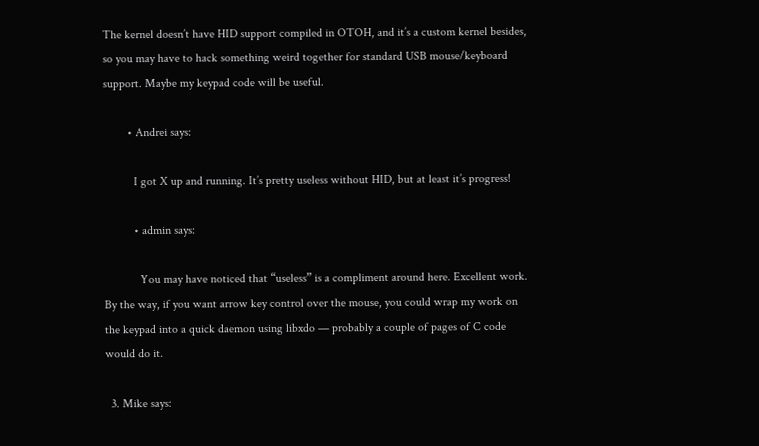The kernel doesn’t have HID support compiled in OTOH, and it’s a custom kernel besides, so you may have to hack something weird together for standard USB mouse/keyboard support. Maybe my keypad code will be useful.

        • Andrei says:

          I got X up and running. It’s pretty useless without HID, but at least it’s progress!

          • admin says:

            You may have noticed that “useless” is a compliment around here. Excellent work. By the way, if you want arrow key control over the mouse, you could wrap my work on the keypad into a quick daemon using libxdo — probably a couple of pages of C code would do it.

  3. Mike says: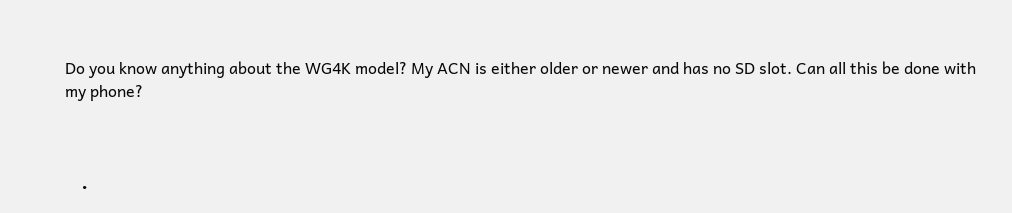Do you know anything about the WG4K model? My ACN is either older or newer and has no SD slot. Can all this be done with my phone?



    •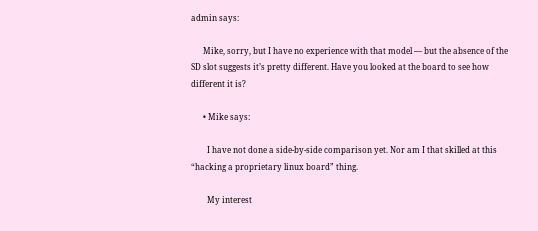admin says:

      Mike, sorry, but I have no experience with that model — but the absence of the SD slot suggests it’s pretty different. Have you looked at the board to see how different it is?

      • Mike says:

        I have not done a side-by-side comparison yet. Nor am I that skilled at this “hacking a proprietary linux board” thing.

        My interest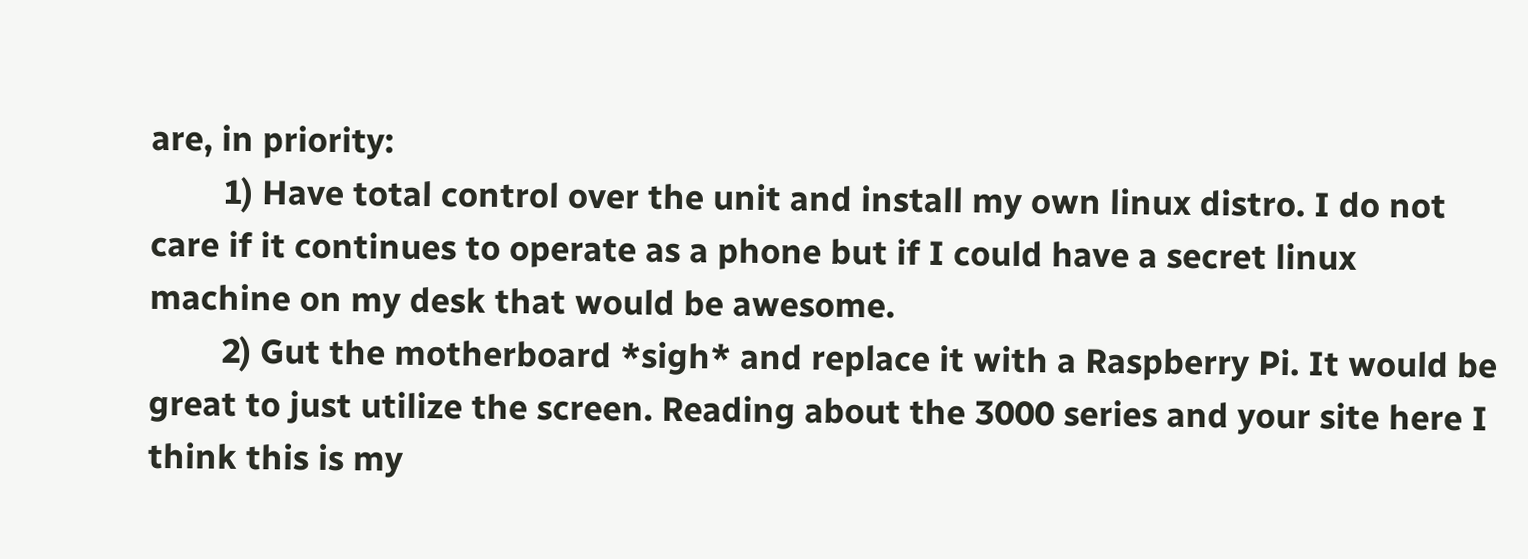are, in priority:
        1) Have total control over the unit and install my own linux distro. I do not care if it continues to operate as a phone but if I could have a secret linux machine on my desk that would be awesome.
        2) Gut the motherboard *sigh* and replace it with a Raspberry Pi. It would be great to just utilize the screen. Reading about the 3000 series and your site here I think this is my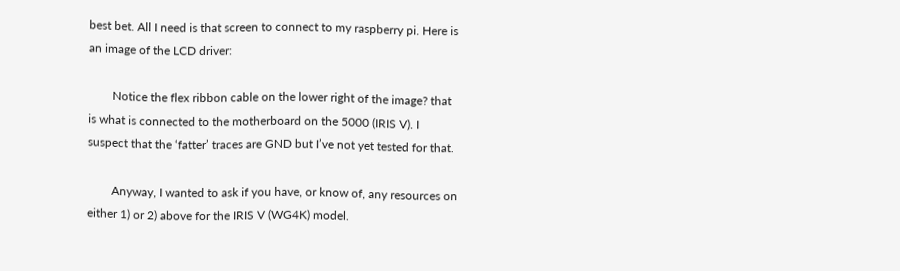best bet. All I need is that screen to connect to my raspberry pi. Here is an image of the LCD driver:

        Notice the flex ribbon cable on the lower right of the image? that is what is connected to the motherboard on the 5000 (IRIS V). I suspect that the ‘fatter’ traces are GND but I’ve not yet tested for that.

        Anyway, I wanted to ask if you have, or know of, any resources on either 1) or 2) above for the IRIS V (WG4K) model.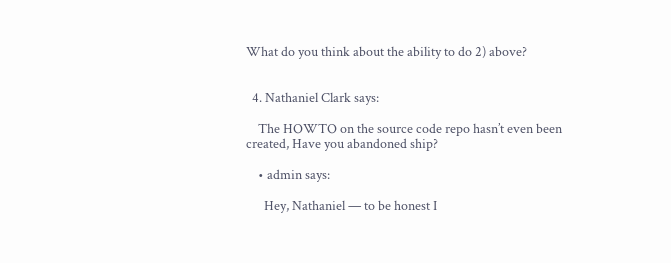What do you think about the ability to do 2) above?


  4. Nathaniel Clark says:

    The HOWTO on the source code repo hasn’t even been created, Have you abandoned ship?

    • admin says:

      Hey, Nathaniel — to be honest I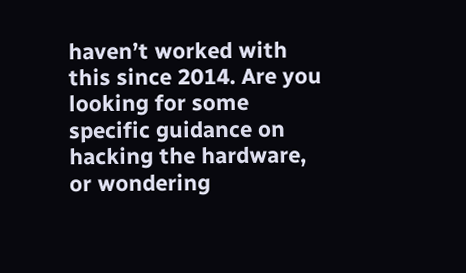haven’t worked with this since 2014. Are you looking for some specific guidance on hacking the hardware, or wondering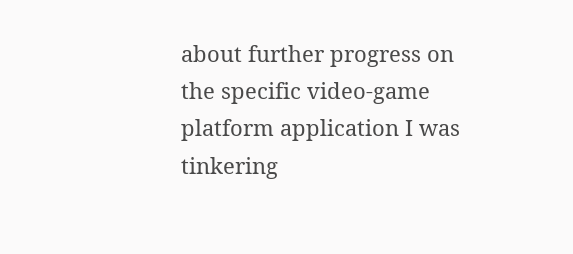about further progress on the specific video-game platform application I was tinkering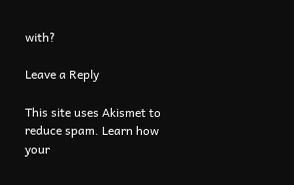with?

Leave a Reply

This site uses Akismet to reduce spam. Learn how your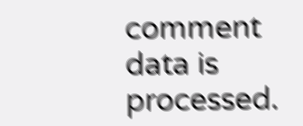comment data is processed.